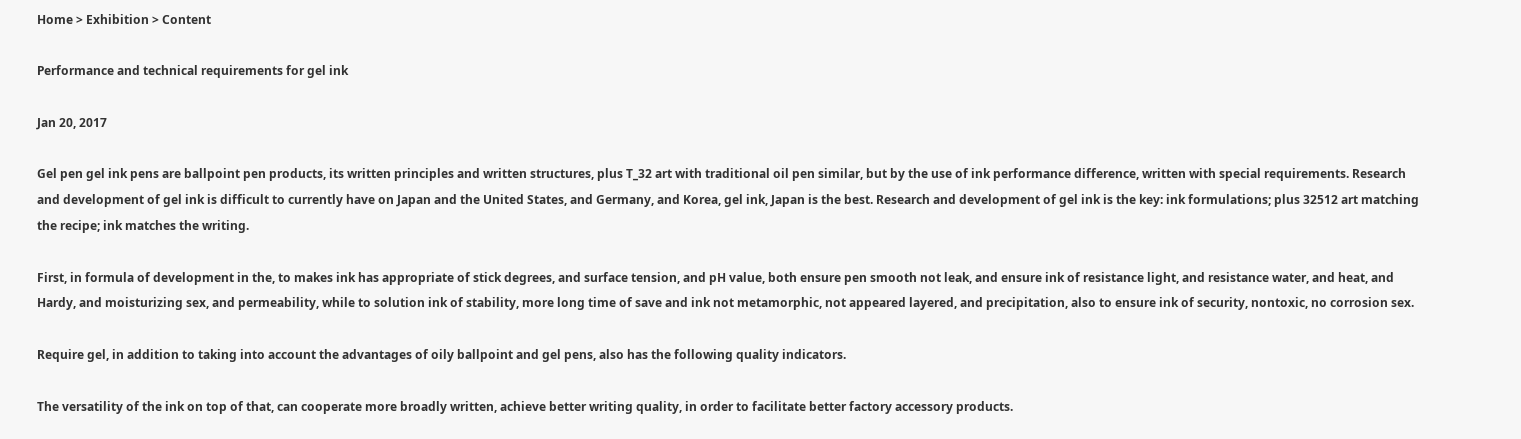Home > Exhibition > Content

Performance and technical requirements for gel ink

Jan 20, 2017

Gel pen gel ink pens are ballpoint pen products, its written principles and written structures, plus T_32 art with traditional oil pen similar, but by the use of ink performance difference, written with special requirements. Research and development of gel ink is difficult to currently have on Japan and the United States, and Germany, and Korea, gel ink, Japan is the best. Research and development of gel ink is the key: ink formulations; plus 32512 art matching the recipe; ink matches the writing.

First, in formula of development in the, to makes ink has appropriate of stick degrees, and surface tension, and pH value, both ensure pen smooth not leak, and ensure ink of resistance light, and resistance water, and heat, and Hardy, and moisturizing sex, and permeability, while to solution ink of stability, more long time of save and ink not metamorphic, not appeared layered, and precipitation, also to ensure ink of security, nontoxic, no corrosion sex.

Require gel, in addition to taking into account the advantages of oily ballpoint and gel pens, also has the following quality indicators.

The versatility of the ink on top of that, can cooperate more broadly written, achieve better writing quality, in order to facilitate better factory accessory products.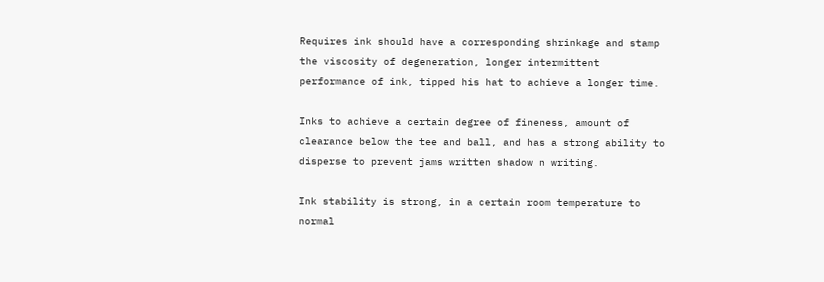Requires ink should have a corresponding shrinkage and stamp the viscosity of degeneration, longer intermittent performance of ink, tipped his hat to achieve a longer time.

Inks to achieve a certain degree of fineness, amount of clearance below the tee and ball, and has a strong ability to disperse to prevent jams written shadow n writing.

Ink stability is strong, in a certain room temperature to normal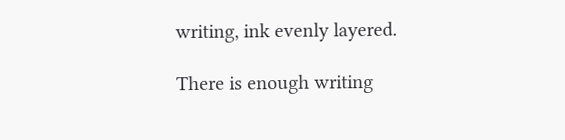writing, ink evenly layered.

There is enough writing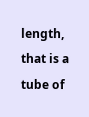length, that is a tube of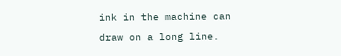ink in the machine can draw on a long line.